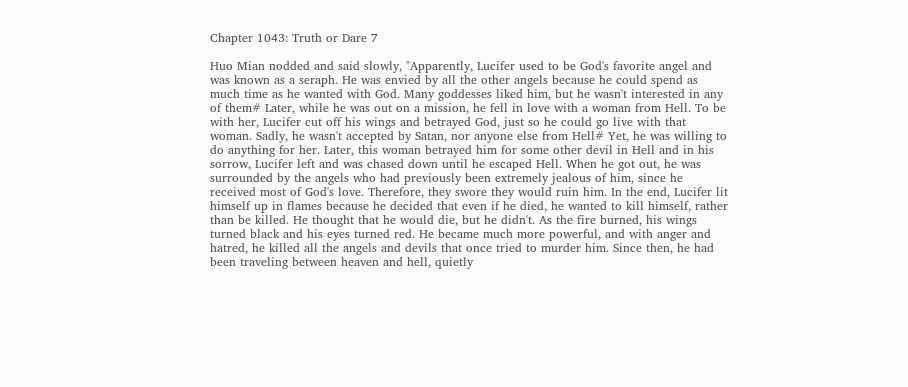Chapter 1043: Truth or Dare 7

Huo Mian nodded and said slowly, "Apparently, Lucifer used to be God's favorite angel and was known as a seraph. He was envied by all the other angels because he could spend as much time as he wanted with God. Many goddesses liked him, but he wasn't interested in any of them# Later, while he was out on a mission, he fell in love with a woman from Hell. To be with her, Lucifer cut off his wings and betrayed God, just so he could go live with that woman. Sadly, he wasn't accepted by Satan, nor anyone else from Hell# Yet, he was willing to do anything for her. Later, this woman betrayed him for some other devil in Hell and in his sorrow, Lucifer left and was chased down until he escaped Hell. When he got out, he was surrounded by the angels who had previously been extremely jealous of him, since he received most of God's love. Therefore, they swore they would ruin him. In the end, Lucifer lit himself up in flames because he decided that even if he died, he wanted to kill himself, rather than be killed. He thought that he would die, but he didn't. As the fire burned, his wings turned black and his eyes turned red. He became much more powerful, and with anger and hatred, he killed all the angels and devils that once tried to murder him. Since then, he had been traveling between heaven and hell, quietly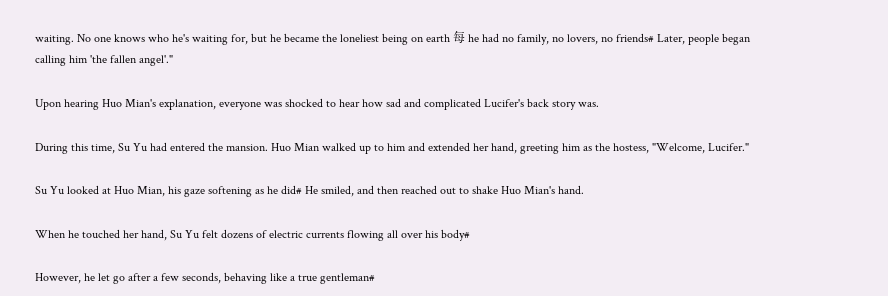waiting. No one knows who he's waiting for, but he became the loneliest being on earth 每 he had no family, no lovers, no friends# Later, people began calling him 'the fallen angel'."

Upon hearing Huo Mian's explanation, everyone was shocked to hear how sad and complicated Lucifer's back story was.

During this time, Su Yu had entered the mansion. Huo Mian walked up to him and extended her hand, greeting him as the hostess, "Welcome, Lucifer."

Su Yu looked at Huo Mian, his gaze softening as he did# He smiled, and then reached out to shake Huo Mian's hand.

When he touched her hand, Su Yu felt dozens of electric currents flowing all over his body#

However, he let go after a few seconds, behaving like a true gentleman#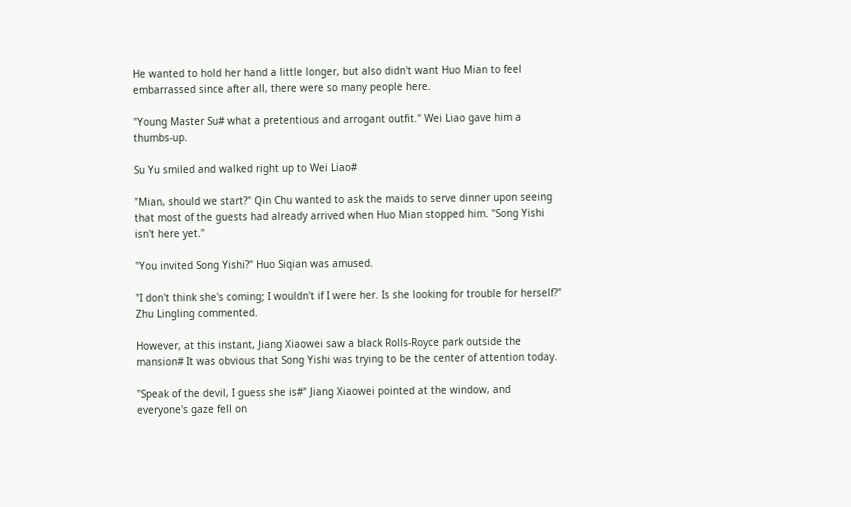He wanted to hold her hand a little longer, but also didn't want Huo Mian to feel embarrassed since after all, there were so many people here.

"Young Master Su# what a pretentious and arrogant outfit." Wei Liao gave him a thumbs-up.

Su Yu smiled and walked right up to Wei Liao#

"Mian, should we start?" Qin Chu wanted to ask the maids to serve dinner upon seeing that most of the guests had already arrived when Huo Mian stopped him. "Song Yishi isn't here yet."

"You invited Song Yishi?" Huo Siqian was amused.

"I don't think she's coming; I wouldn't if I were her. Is she looking for trouble for herself?" Zhu Lingling commented.

However, at this instant, Jiang Xiaowei saw a black Rolls-Royce park outside the mansion# It was obvious that Song Yishi was trying to be the center of attention today.

"Speak of the devil, I guess she is#" Jiang Xiaowei pointed at the window, and everyone's gaze fell on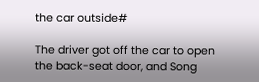the car outside#

The driver got off the car to open the back-seat door, and Song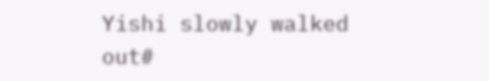Yishi slowly walked out#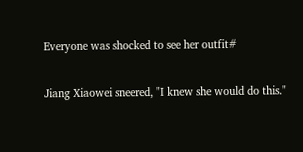Everyone was shocked to see her outfit#

Jiang Xiaowei sneered, "I knew she would do this."